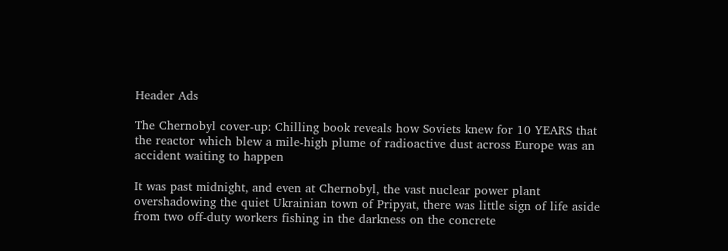Header Ads

The Chernobyl cover-up: Chilling book reveals how Soviets knew for 10 YEARS that the reactor which blew a mile-high plume of radioactive dust across Europe was an accident waiting to happen

It was past midnight, and even at Chernobyl, the vast nuclear power plant overshadowing the quiet Ukrainian town of Pripyat, there was little sign of life aside from two off-duty workers fishing in the darkness on the concrete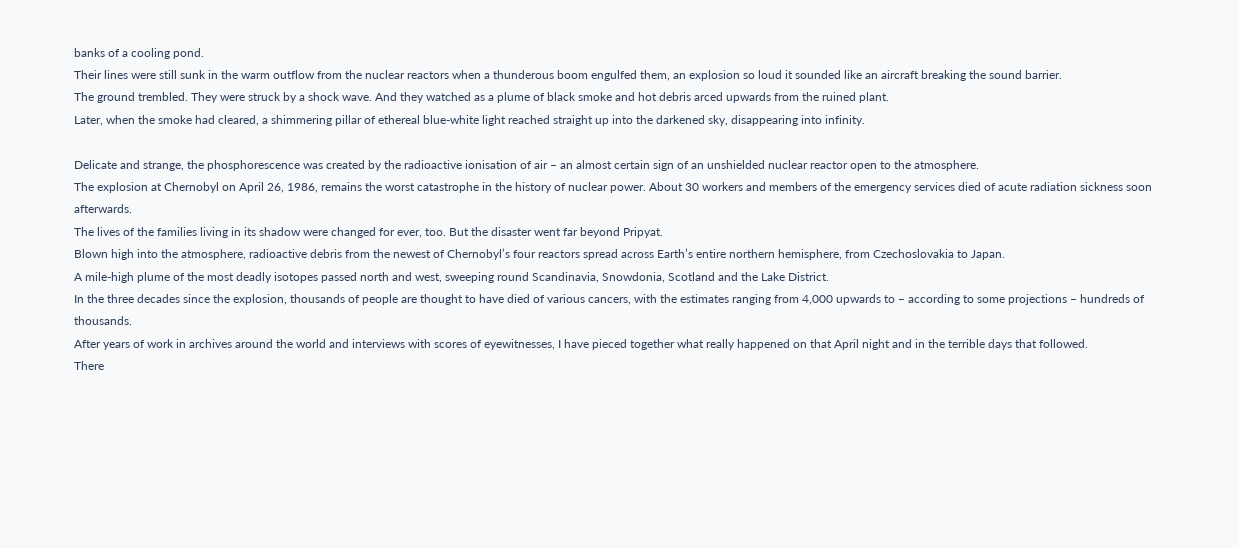banks of a cooling pond.
Their lines were still sunk in the warm outflow from the nuclear reactors when a thunderous boom engulfed them, an explosion so loud it sounded like an aircraft breaking the sound barrier.
The ground trembled. They were struck by a shock wave. And they watched as a plume of black smoke and hot debris arced upwards from the ruined plant.
Later, when the smoke had cleared, a shimmering pillar of ethereal blue-white light reached straight up into the darkened sky, disappearing into infinity.

Delicate and strange, the phosphorescence was created by the radioactive ionisation of air – an almost certain sign of an unshielded nuclear reactor open to the atmosphere.
The explosion at Chernobyl on April 26, 1986, remains the worst catastrophe in the history of nuclear power. About 30 workers and members of the emergency services died of acute radiation sickness soon afterwards.
The lives of the families living in its shadow were changed for ever, too. But the disaster went far beyond Pripyat.
Blown high into the atmosphere, radioactive debris from the newest of Chernobyl’s four reactors spread across Earth’s entire northern hemisphere, from Czechoslovakia to Japan.
A mile-high plume of the most deadly isotopes passed north and west, sweeping round Scandinavia, Snowdonia, Scotland and the Lake District.
In the three decades since the explosion, thousands of people are thought to have died of various cancers, with the estimates ranging from 4,000 upwards to – according to some projections – hundreds of thousands.
After years of work in archives around the world and interviews with scores of eyewitnesses, I have pieced together what really happened on that April night and in the terrible days that followed.
There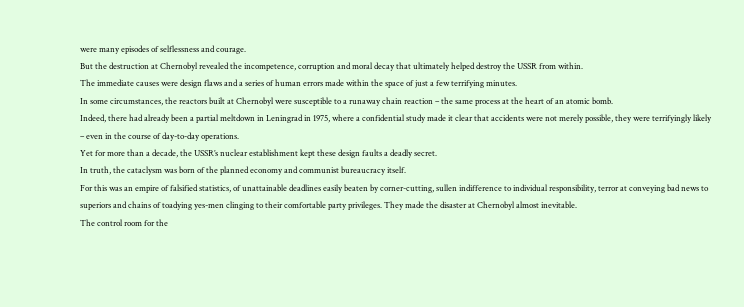were many episodes of selflessness and courage.
But the destruction at Chernobyl revealed the incompetence, corruption and moral decay that ultimately helped destroy the USSR from within.
The immediate causes were design flaws and a series of human errors made within the space of just a few terrifying minutes.
In some circumstances, the reactors built at Chernobyl were susceptible to a runaway chain reaction – the same process at the heart of an atomic bomb.
Indeed, there had already been a partial meltdown in Leningrad in 1975, where a confidential study made it clear that accidents were not merely possible, they were terrifyingly likely – even in the course of day-to-day operations.
Yet for more than a decade, the USSR’s nuclear establishment kept these design faults a deadly secret.
In truth, the cataclysm was born of the planned economy and communist bureaucracy itself.
For this was an empire of falsified statistics, of unattainable deadlines easily beaten by corner-cutting, sullen indifference to individual responsibility, terror at conveying bad news to superiors and chains of toadying yes-men clinging to their comfortable party privileges. They made the disaster at Chernobyl almost inevitable.
The control room for the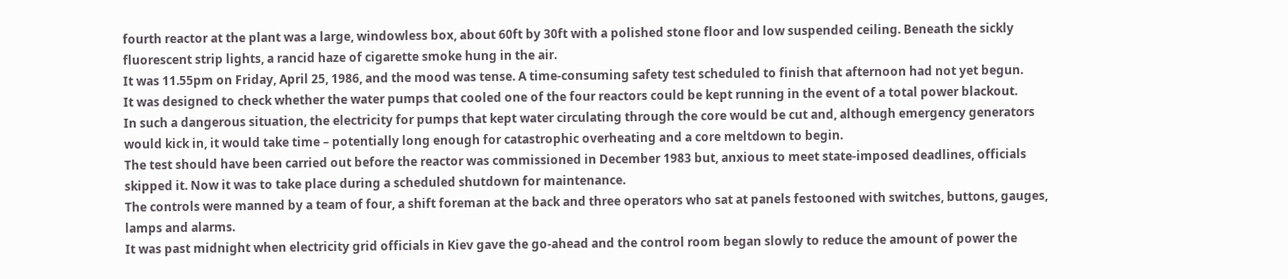fourth reactor at the plant was a large, windowless box, about 60ft by 30ft with a polished stone floor and low suspended ceiling. Beneath the sickly fluorescent strip lights, a rancid haze of cigarette smoke hung in the air.
It was 11.55pm on Friday, April 25, 1986, and the mood was tense. A time-consuming safety test scheduled to finish that afternoon had not yet begun.
It was designed to check whether the water pumps that cooled one of the four reactors could be kept running in the event of a total power blackout.
In such a dangerous situation, the electricity for pumps that kept water circulating through the core would be cut and, although emergency generators would kick in, it would take time – potentially long enough for catastrophic overheating and a core meltdown to begin.
The test should have been carried out before the reactor was commissioned in December 1983 but, anxious to meet state-imposed deadlines, officials skipped it. Now it was to take place during a scheduled shutdown for maintenance.
The controls were manned by a team of four, a shift foreman at the back and three operators who sat at panels festooned with switches, buttons, gauges, lamps and alarms.
It was past midnight when electricity grid officials in Kiev gave the go-ahead and the control room began slowly to reduce the amount of power the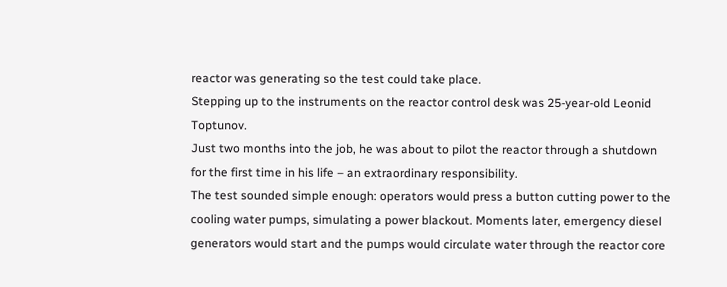reactor was generating so the test could take place.
Stepping up to the instruments on the reactor control desk was 25-year-old Leonid Toptunov.
Just two months into the job, he was about to pilot the reactor through a shutdown for the first time in his life – an extraordinary responsibility.
The test sounded simple enough: operators would press a button cutting power to the cooling water pumps, simulating a power blackout. Moments later, emergency diesel generators would start and the pumps would circulate water through the reactor core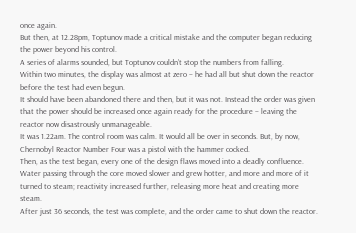once again.
But then, at 12.28pm, Toptunov made a critical mistake and the computer began reducing the power beyond his control.
A series of alarms sounded, but Toptunov couldn’t stop the numbers from falling.
Within two minutes, the display was almost at zero – he had all but shut down the reactor before the test had even begun.
It should have been abandoned there and then, but it was not. Instead the order was given that the power should be increased once again ready for the procedure – leaving the reactor now disastrously unmanageable.
It was 1.22am. The control room was calm. It would all be over in seconds. But, by now, Chernobyl Reactor Number Four was a pistol with the hammer cocked.
Then, as the test began, every one of the design flaws moved into a deadly confluence.
Water passing through the core moved slower and grew hotter, and more and more of it turned to steam; reactivity increased further, releasing more heat and creating more steam.
After just 36 seconds, the test was complete, and the order came to shut down the reactor.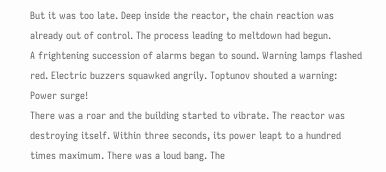But it was too late. Deep inside the reactor, the chain reaction was already out of control. The process leading to meltdown had begun.
A frightening succession of alarms began to sound. Warning lamps flashed red. Electric buzzers squawked angrily. Toptunov shouted a warning: Power surge!
There was a roar and the building started to vibrate. The reactor was destroying itself. Within three seconds, its power leapt to a hundred times maximum. There was a loud bang. The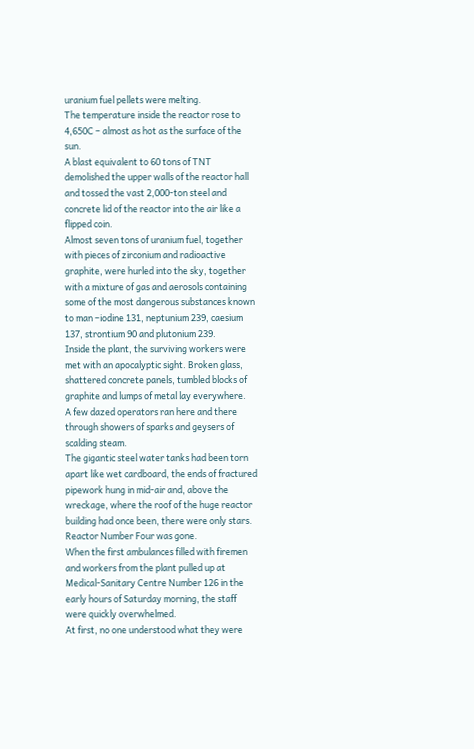uranium fuel pellets were melting.
The temperature inside the reactor rose to 4,650C – almost as hot as the surface of the sun.
A blast equivalent to 60 tons of TNT demolished the upper walls of the reactor hall and tossed the vast 2,000-ton steel and concrete lid of the reactor into the air like a flipped coin.
Almost seven tons of uranium fuel, together with pieces of zirconium and radioactive graphite, were hurled into the sky, together with a mixture of gas and aerosols containing some of the most dangerous substances known to man –iodine 131, neptunium 239, caesium 137, strontium 90 and plutonium 239.
Inside the plant, the surviving workers were met with an apocalyptic sight. Broken glass, shattered concrete panels, tumbled blocks of graphite and lumps of metal lay everywhere.
A few dazed operators ran here and there through showers of sparks and geysers of scalding steam.
The gigantic steel water tanks had been torn apart like wet cardboard, the ends of fractured pipework hung in mid-air and, above the wreckage, where the roof of the huge reactor building had once been, there were only stars. Reactor Number Four was gone.
When the first ambulances filled with firemen and workers from the plant pulled up at Medical-Sanitary Centre Number 126 in the early hours of Saturday morning, the staff were quickly overwhelmed.
At first, no one understood what they were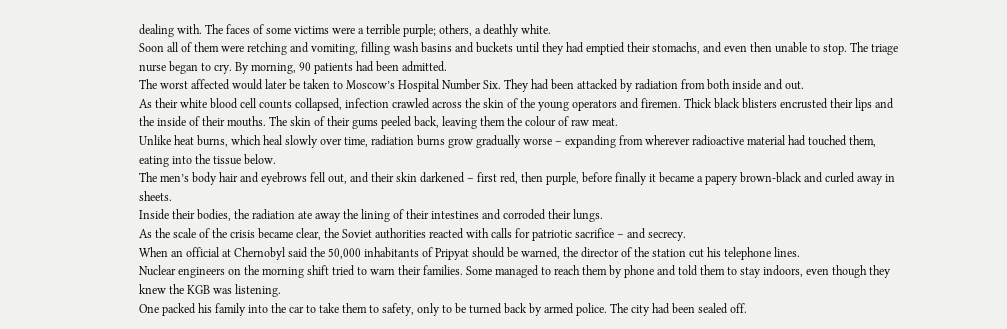dealing with. The faces of some victims were a terrible purple; others, a deathly white.
Soon all of them were retching and vomiting, filling wash basins and buckets until they had emptied their stomachs, and even then unable to stop. The triage nurse began to cry. By morning, 90 patients had been admitted.
The worst affected would later be taken to Moscow’s Hospital Number Six. They had been attacked by radiation from both inside and out.
As their white blood cell counts collapsed, infection crawled across the skin of the young operators and firemen. Thick black blisters encrusted their lips and the inside of their mouths. The skin of their gums peeled back, leaving them the colour of raw meat.
Unlike heat burns, which heal slowly over time, radiation burns grow gradually worse – expanding from wherever radioactive material had touched them, eating into the tissue below.
The men’s body hair and eyebrows fell out, and their skin darkened – first red, then purple, before finally it became a papery brown-black and curled away in sheets.
Inside their bodies, the radiation ate away the lining of their intestines and corroded their lungs.
As the scale of the crisis became clear, the Soviet authorities reacted with calls for patriotic sacrifice – and secrecy.
When an official at Chernobyl said the 50,000 inhabitants of Pripyat should be warned, the director of the station cut his telephone lines.
Nuclear engineers on the morning shift tried to warn their families. Some managed to reach them by phone and told them to stay indoors, even though they knew the KGB was listening.
One packed his family into the car to take them to safety, only to be turned back by armed police. The city had been sealed off.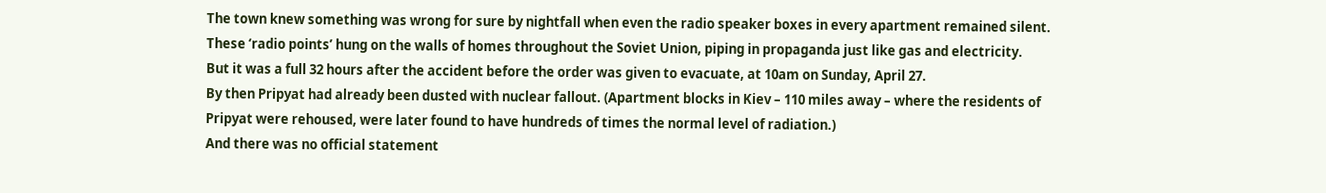The town knew something was wrong for sure by nightfall when even the radio speaker boxes in every apartment remained silent.
These ‘radio points’ hung on the walls of homes throughout the Soviet Union, piping in propaganda just like gas and electricity.
But it was a full 32 hours after the accident before the order was given to evacuate, at 10am on Sunday, April 27.
By then Pripyat had already been dusted with nuclear fallout. (Apartment blocks in Kiev – 110 miles away – where the residents of Pripyat were rehoused, were later found to have hundreds of times the normal level of radiation.)
And there was no official statement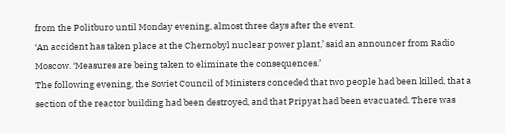from the Politburo until Monday evening, almost three days after the event.
‘An accident has taken place at the Chernobyl nuclear power plant,’ said an announcer from Radio Moscow. ‘Measures are being taken to eliminate the consequences.’
The following evening, the Soviet Council of Ministers conceded that two people had been killed, that a section of the reactor building had been destroyed, and that Pripyat had been evacuated. There was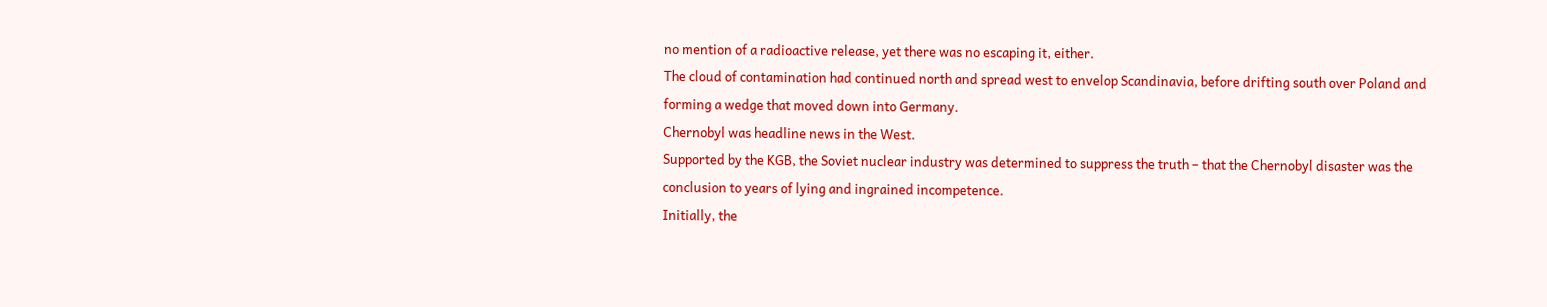no mention of a radioactive release, yet there was no escaping it, either.
The cloud of contamination had continued north and spread west to envelop Scandinavia, before drifting south over Poland and forming a wedge that moved down into Germany.
Chernobyl was headline news in the West.
Supported by the KGB, the Soviet nuclear industry was determined to suppress the truth – that the Chernobyl disaster was the conclusion to years of lying and ingrained incompetence.
Initially, the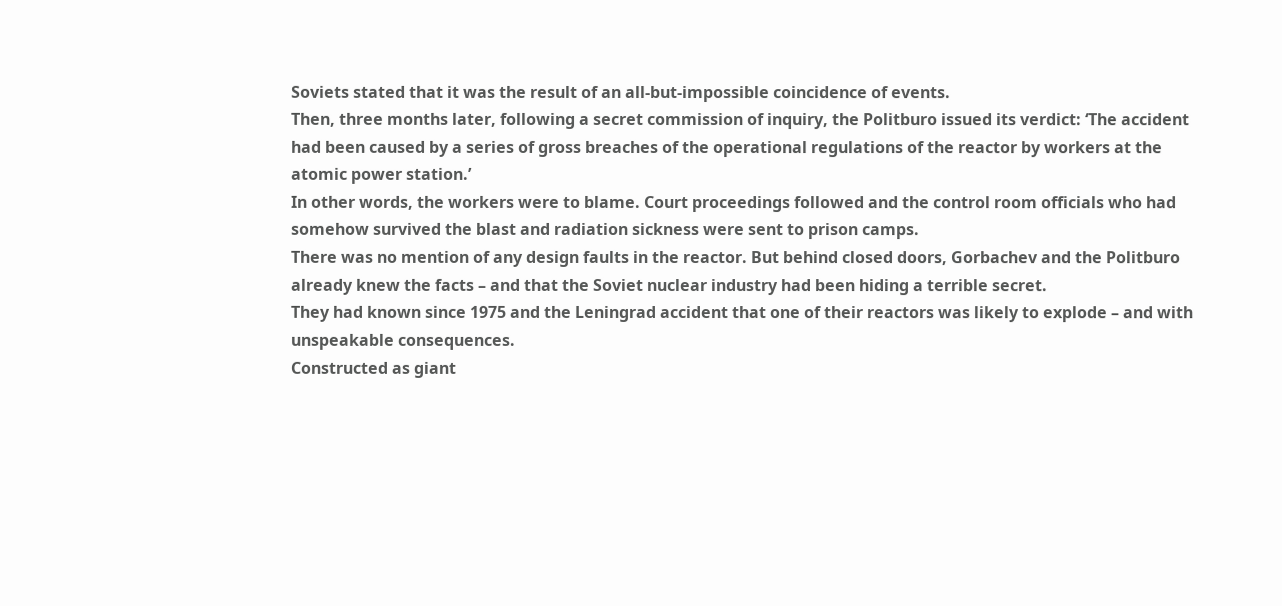Soviets stated that it was the result of an all-but-impossible coincidence of events.
Then, three months later, following a secret commission of inquiry, the Politburo issued its verdict: ‘The accident had been caused by a series of gross breaches of the operational regulations of the reactor by workers at the atomic power station.’
In other words, the workers were to blame. Court proceedings followed and the control room officials who had somehow survived the blast and radiation sickness were sent to prison camps.
There was no mention of any design faults in the reactor. But behind closed doors, Gorbachev and the Politburo already knew the facts – and that the Soviet nuclear industry had been hiding a terrible secret.
They had known since 1975 and the Leningrad accident that one of their reactors was likely to explode – and with unspeakable consequences.
Constructed as giant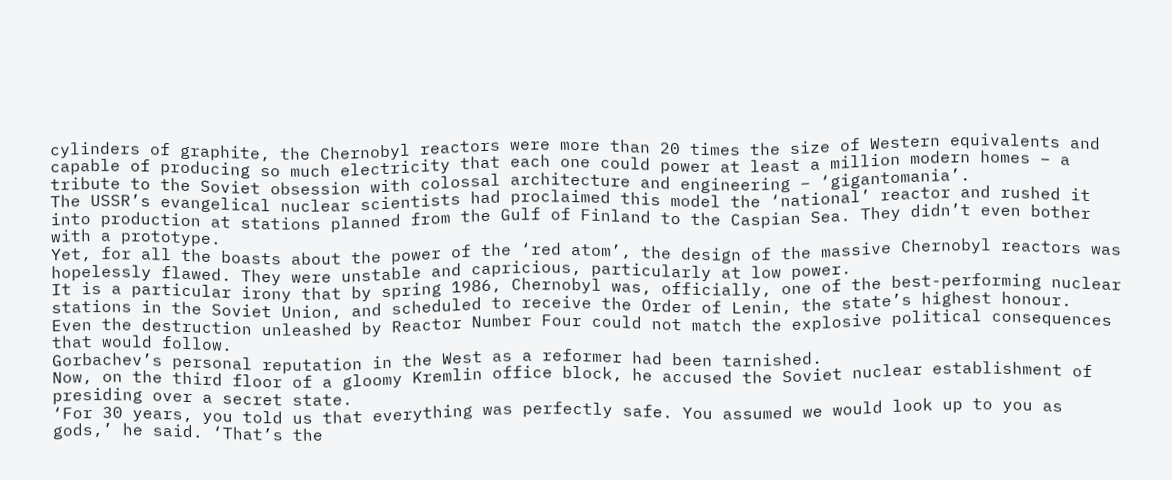cylinders of graphite, the Chernobyl reactors were more than 20 times the size of Western equivalents and capable of producing so much electricity that each one could power at least a million modern homes – a tribute to the Soviet obsession with colossal architecture and engineering – ‘gigantomania’.
The USSR’s evangelical nuclear scientists had proclaimed this model the ‘national’ reactor and rushed it into production at stations planned from the Gulf of Finland to the Caspian Sea. They didn’t even bother with a prototype.
Yet, for all the boasts about the power of the ‘red atom’, the design of the massive Chernobyl reactors was hopelessly flawed. They were unstable and capricious, particularly at low power.
It is a particular irony that by spring 1986, Chernobyl was, officially, one of the best-performing nuclear stations in the Soviet Union, and scheduled to receive the Order of Lenin, the state’s highest honour.
Even the destruction unleashed by Reactor Number Four could not match the explosive political consequences that would follow.
Gorbachev’s personal reputation in the West as a reformer had been tarnished.
Now, on the third floor of a gloomy Kremlin office block, he accused the Soviet nuclear establishment of presiding over a secret state.
‘For 30 years, you told us that everything was perfectly safe. You assumed we would look up to you as gods,’ he said. ‘That’s the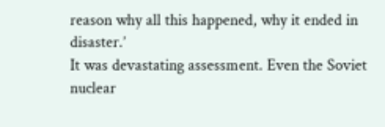reason why all this happened, why it ended in disaster.’
It was devastating assessment. Even the Soviet nuclear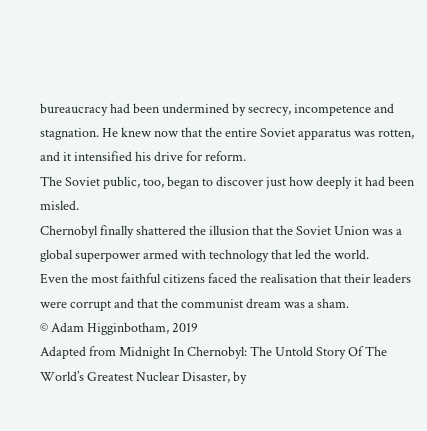bureaucracy had been undermined by secrecy, incompetence and stagnation. He knew now that the entire Soviet apparatus was rotten, and it intensified his drive for reform.
The Soviet public, too, began to discover just how deeply it had been misled.
Chernobyl finally shattered the illusion that the Soviet Union was a global superpower armed with technology that led the world.
Even the most faithful citizens faced the realisation that their leaders were corrupt and that the communist dream was a sham.
© Adam Higginbotham, 2019
Adapted from Midnight In Chernobyl: The Untold Story Of The World’s Greatest Nuclear Disaster, by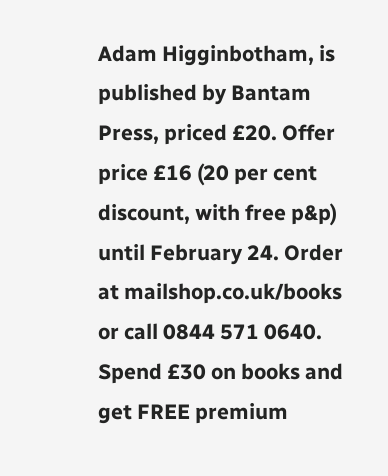Adam Higginbotham, is published by Bantam Press, priced £20. Offer price £16 (20 per cent discount, with free p&p) until February 24. Order at mailshop.co.uk/books or call 0844 571 0640. Spend £30 on books and get FREE premium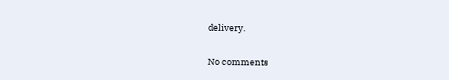delivery.

No comments